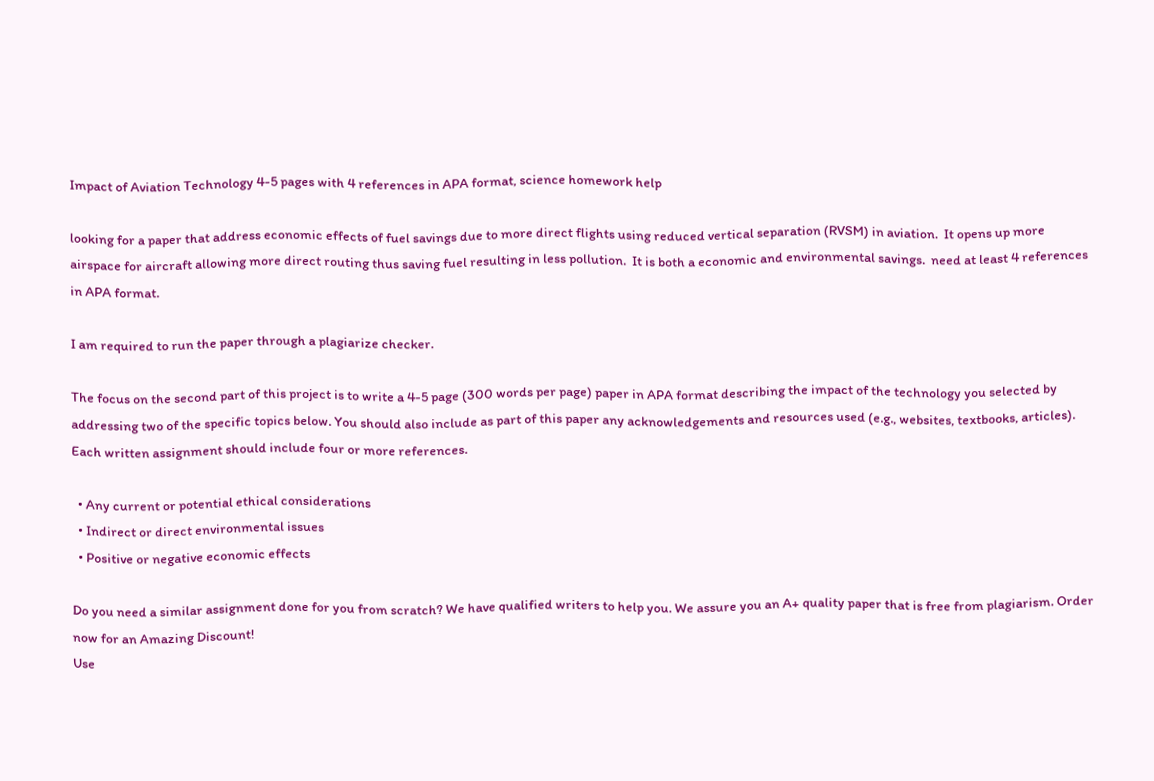Impact of Aviation Technology 4-5 pages with 4 references in APA format, science homework help

looking for a paper that address economic effects of fuel savings due to more direct flights using reduced vertical separation (RVSM) in aviation.  It opens up more airspace for aircraft allowing more direct routing thus saving fuel resulting in less pollution.  It is both a economic and environmental savings.  need at least 4 references in APA format.

I am required to run the paper through a plagiarize checker.

The focus on the second part of this project is to write a 4-5 page (300 words per page) paper in APA format describing the impact of the technology you selected by addressing two of the specific topics below. You should also include as part of this paper any acknowledgements and resources used (e.g., websites, textbooks, articles). Each written assignment should include four or more references.

  • Any current or potential ethical considerations
  • Indirect or direct environmental issues
  • Positive or negative economic effects

Do you need a similar assignment done for you from scratch? We have qualified writers to help you. We assure you an A+ quality paper that is free from plagiarism. Order now for an Amazing Discount!
Use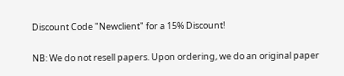Discount Code "Newclient" for a 15% Discount!

NB: We do not resell papers. Upon ordering, we do an original paper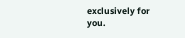exclusively for you.